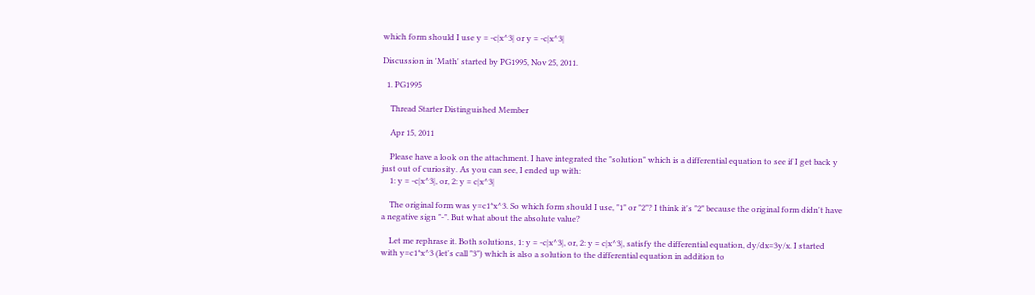which form should I use y = -c|x^3| or y = -c|x^3|

Discussion in 'Math' started by PG1995, Nov 25, 2011.

  1. PG1995

    Thread Starter Distinguished Member

    Apr 15, 2011

    Please have a look on the attachment. I have integrated the "solution" which is a differential equation to see if I get back y just out of curiosity. As you can see, I ended up with:
    1: y = -c|x^3|, or, 2: y = c|x^3|

    The original form was y=c1*x^3. So which form should I use, "1" or "2"? I think it's "2" because the original form didn't have a negative sign "-". But what about the absolute value?

    Let me rephrase it. Both solutions, 1: y = -c|x^3|, or, 2: y = c|x^3|, satisfy the differential equation, dy/dx=3y/x. I started with y=c1*x^3 (let's call "3") which is also a solution to the differential equation in addition to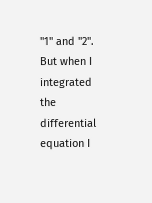"1" and "2". But when I integrated the differential equation I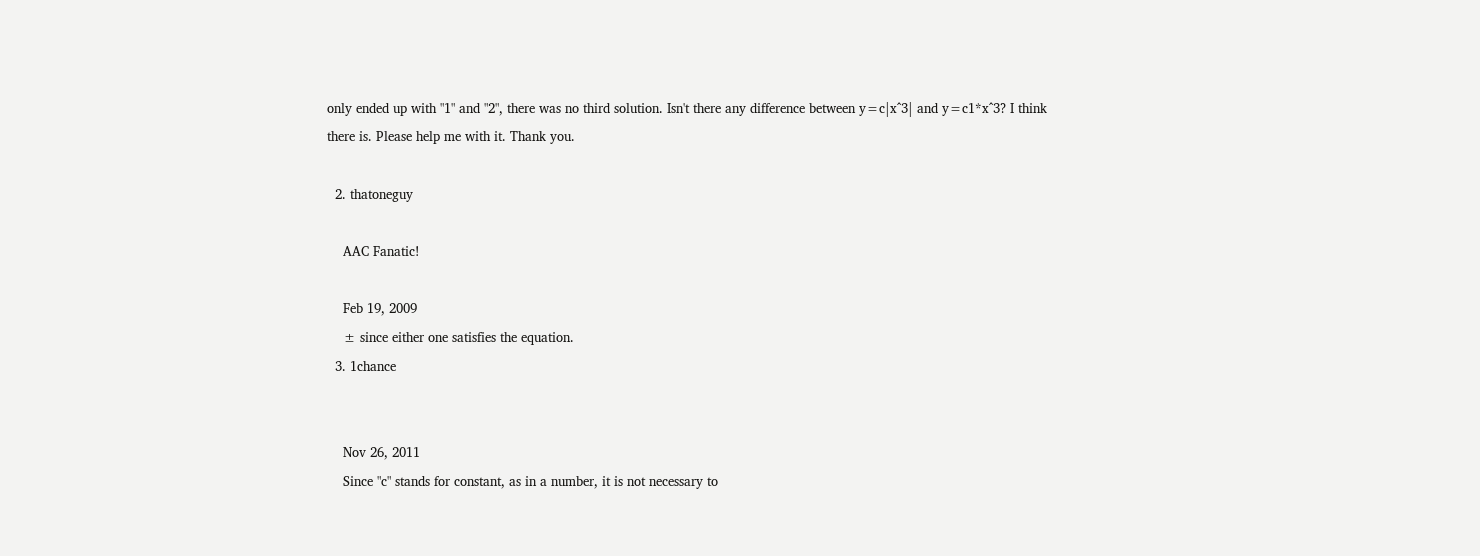only ended up with "1" and "2", there was no third solution. Isn't there any difference between y=c|x^3| and y=c1*x^3? I think there is. Please help me with it. Thank you.

  2. thatoneguy

    AAC Fanatic!

    Feb 19, 2009
    ± since either one satisfies the equation.
  3. 1chance


    Nov 26, 2011
    Since "c" stands for constant, as in a number, it is not necessary to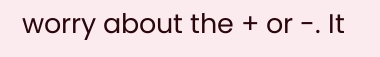worry about the + or -. It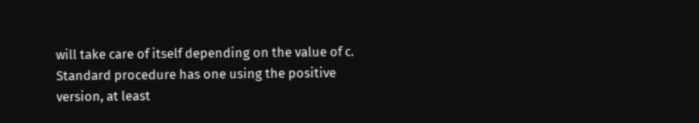will take care of itself depending on the value of c. Standard procedure has one using the positive version, at least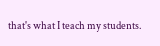that's what I teach my students.